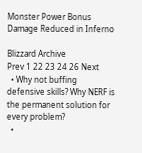Monster Power Bonus Damage Reduced in Inferno

Blizzard Archive
Prev 1 22 23 24 26 Next
  • Why not buffing defensive skills? Why NERF is the permanent solution for every problem?
  •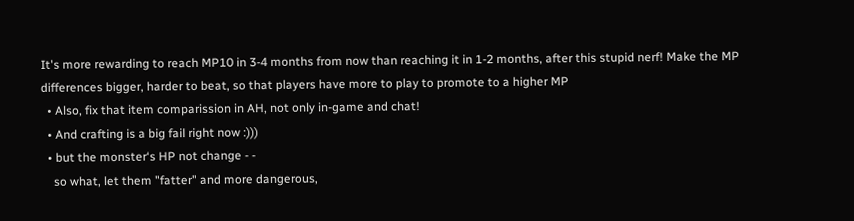It's more rewarding to reach MP10 in 3-4 months from now than reaching it in 1-2 months, after this stupid nerf! Make the MP differences bigger, harder to beat, so that players have more to play to promote to a higher MP
  • Also, fix that item comparission in AH, not only in-game and chat!
  • And crafting is a big fail right now :)))
  • but the monster‘s HP not change - -
    so what, let them "fatter" and more dangerous,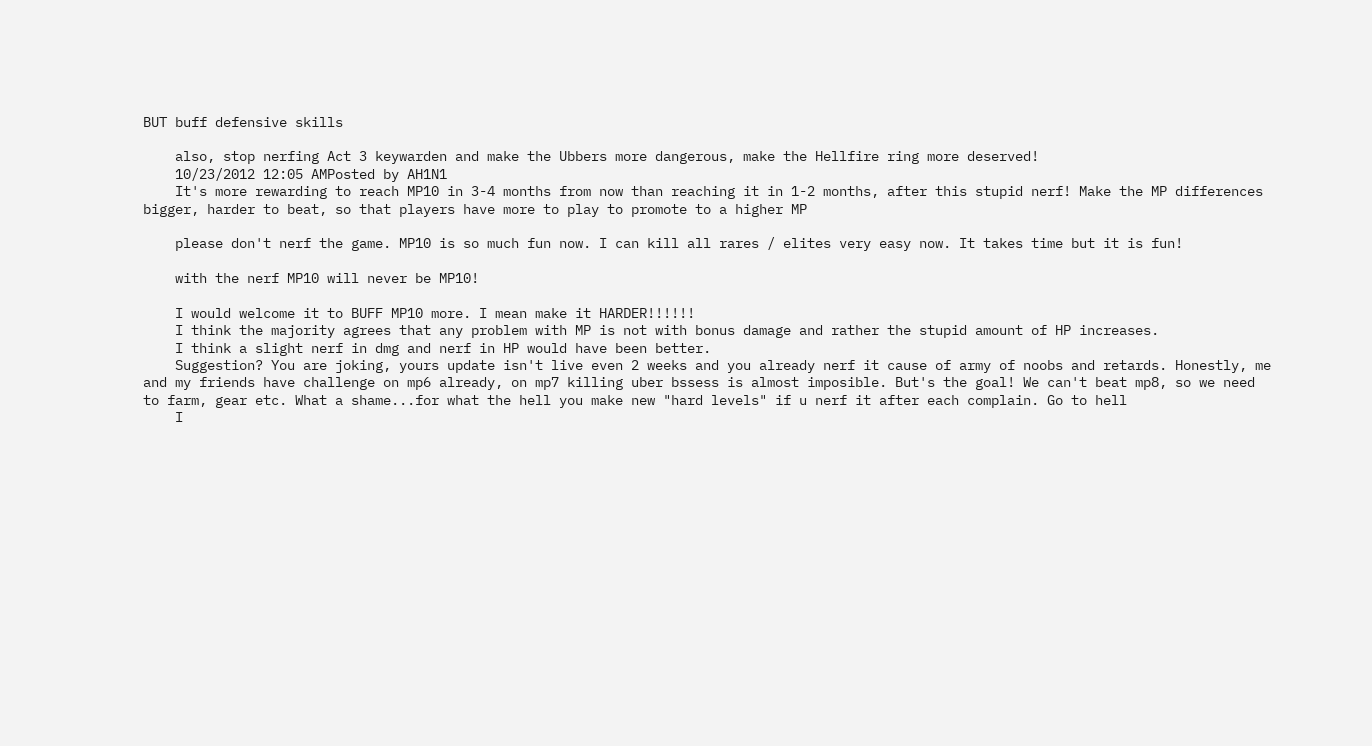BUT buff defensive skills

    also, stop nerfing Act 3 keywarden and make the Ubbers more dangerous, make the Hellfire ring more deserved!
    10/23/2012 12:05 AMPosted by AH1N1
    It's more rewarding to reach MP10 in 3-4 months from now than reaching it in 1-2 months, after this stupid nerf! Make the MP differences bigger, harder to beat, so that players have more to play to promote to a higher MP

    please don't nerf the game. MP10 is so much fun now. I can kill all rares / elites very easy now. It takes time but it is fun!

    with the nerf MP10 will never be MP10!

    I would welcome it to BUFF MP10 more. I mean make it HARDER!!!!!!
    I think the majority agrees that any problem with MP is not with bonus damage and rather the stupid amount of HP increases.
    I think a slight nerf in dmg and nerf in HP would have been better.
    Suggestion? You are joking, yours update isn't live even 2 weeks and you already nerf it cause of army of noobs and retards. Honestly, me and my friends have challenge on mp6 already, on mp7 killing uber bssess is almost imposible. But's the goal! We can't beat mp8, so we need to farm, gear etc. What a shame...for what the hell you make new "hard levels" if u nerf it after each complain. Go to hell
    I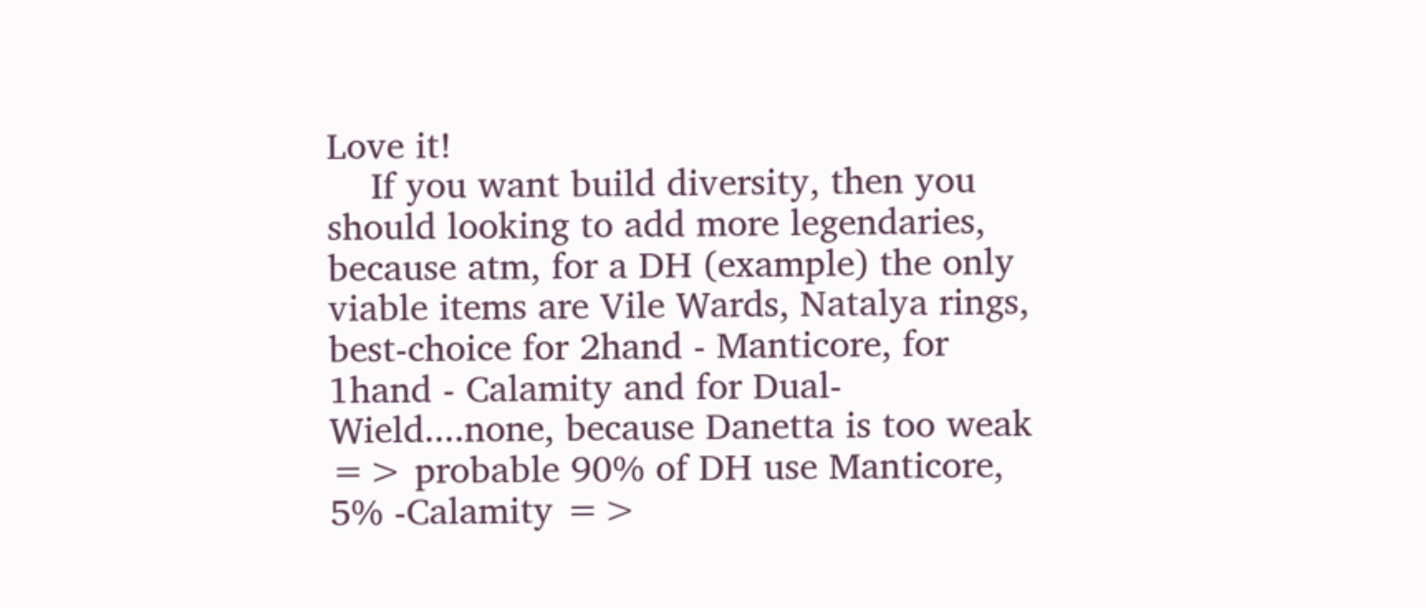Love it!
    If you want build diversity, then you should looking to add more legendaries, because atm, for a DH (example) the only viable items are Vile Wards, Natalya rings, best-choice for 2hand - Manticore, for 1hand - Calamity and for Dual-Wield....none, because Danetta is too weak => probable 90% of DH use Manticore, 5% -Calamity =>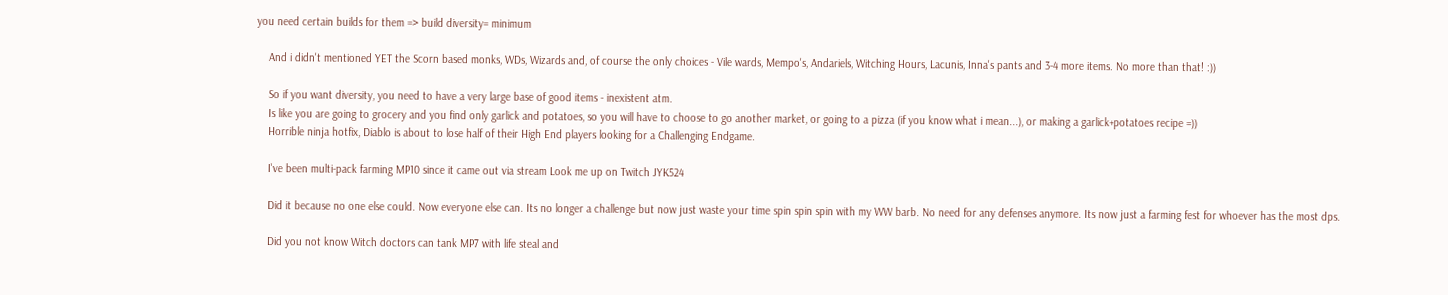you need certain builds for them => build diversity= minimum

    And i didn't mentioned YET the Scorn based monks, WDs, Wizards and, of course the only choices - Vile wards, Mempo's, Andariels, Witching Hours, Lacunis, Inna's pants and 3-4 more items. No more than that! :))

    So if you want diversity, you need to have a very large base of good items - inexistent atm.
    Is like you are going to grocery and you find only garlick and potatoes, so you will have to choose to go another market, or going to a pizza (if you know what i mean...), or making a garlick+potatoes recipe =))
    Horrible ninja hotfix, Diablo is about to lose half of their High End players looking for a Challenging Endgame.

    I've been multi-pack farming MP10 since it came out via stream Look me up on Twitch JYK524

    Did it because no one else could. Now everyone else can. Its no longer a challenge but now just waste your time spin spin spin with my WW barb. No need for any defenses anymore. Its now just a farming fest for whoever has the most dps.

    Did you not know Witch doctors can tank MP7 with life steal and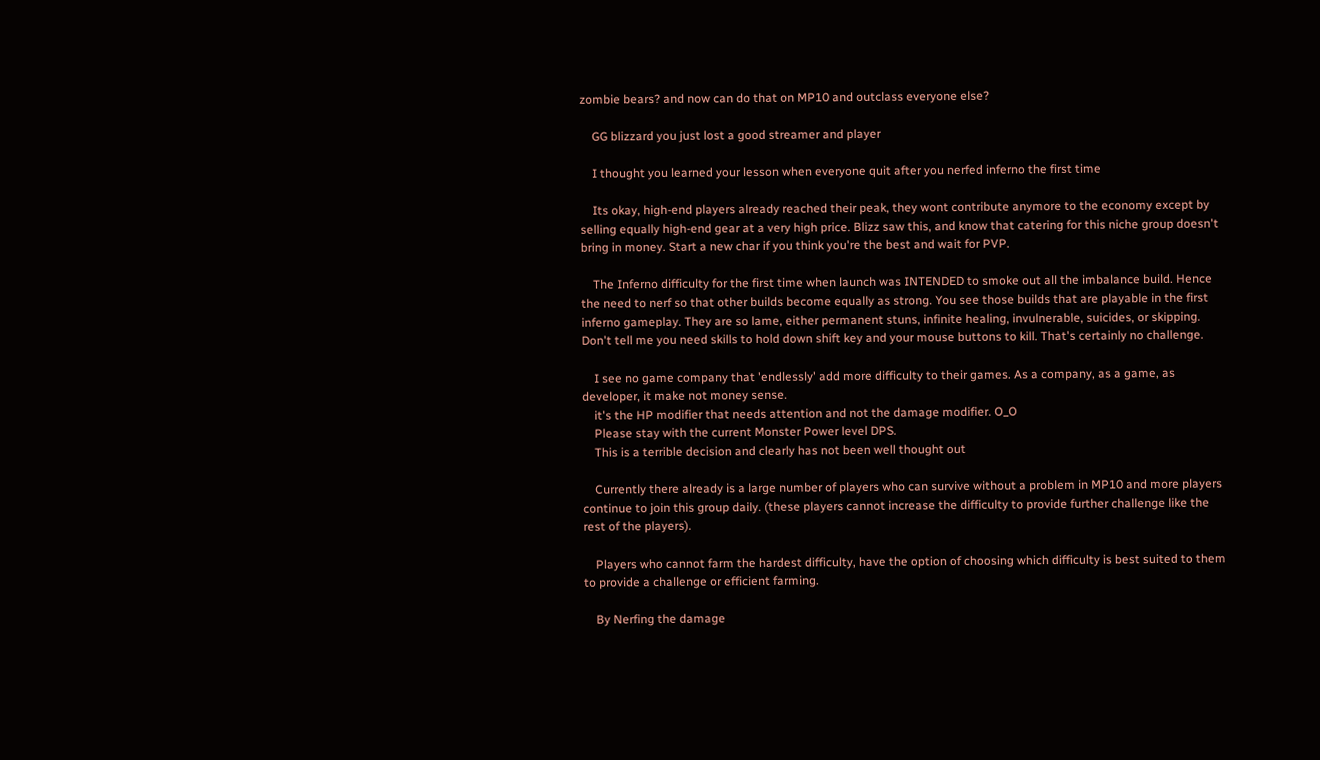zombie bears? and now can do that on MP10 and outclass everyone else?

    GG blizzard you just lost a good streamer and player

    I thought you learned your lesson when everyone quit after you nerfed inferno the first time

    Its okay, high-end players already reached their peak, they wont contribute anymore to the economy except by selling equally high-end gear at a very high price. Blizz saw this, and know that catering for this niche group doesn't bring in money. Start a new char if you think you're the best and wait for PVP.

    The Inferno difficulty for the first time when launch was INTENDED to smoke out all the imbalance build. Hence the need to nerf so that other builds become equally as strong. You see those builds that are playable in the first inferno gameplay. They are so lame, either permanent stuns, infinite healing, invulnerable, suicides, or skipping. Don't tell me you need skills to hold down shift key and your mouse buttons to kill. That's certainly no challenge.

    I see no game company that 'endlessly' add more difficulty to their games. As a company, as a game, as developer, it make not money sense.
    it's the HP modifier that needs attention and not the damage modifier. O_O
    Please stay with the current Monster Power level DPS.
    This is a terrible decision and clearly has not been well thought out

    Currently there already is a large number of players who can survive without a problem in MP10 and more players continue to join this group daily. (these players cannot increase the difficulty to provide further challenge like the rest of the players).

    Players who cannot farm the hardest difficulty, have the option of choosing which difficulty is best suited to them to provide a challenge or efficient farming.

    By Nerfing the damage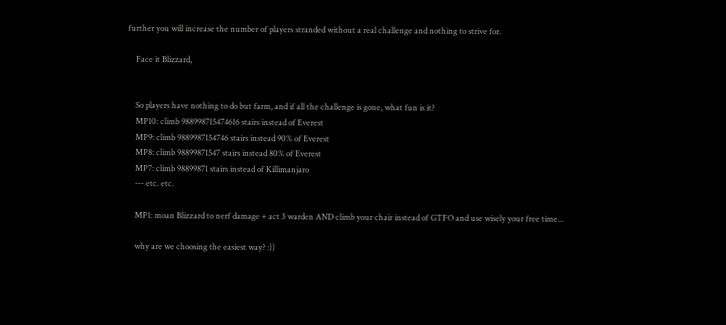further you will increase the number of players stranded without a real challenge and nothing to strive for.

    Face it Blizzard,


    So players have nothing to do but farm, and if all the challenge is gone, what fun is it?
    MP10: climb 988998715474616 stairs instead of Everest
    MP9: climb 9889987154746 stairs instead 90% of Everest
    MP8: climb 98899871547 stairs instead 80% of Everest
    MP7: climb 98899871 stairs instead of Killimanjaro
    --- etc. etc.

    MP1: moan Blizzard to nerf damage + act 3 warden AND climb your chair instead of GTFO and use wisely your free time...

    why are we choosing the easiest way? :))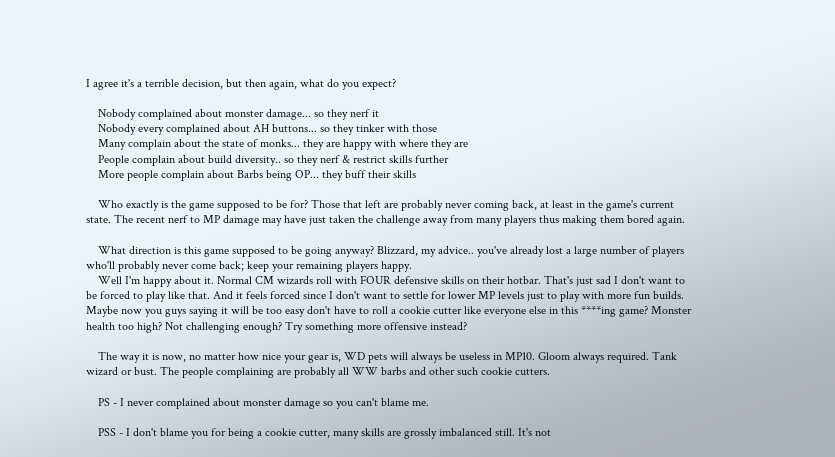I agree it's a terrible decision, but then again, what do you expect?

    Nobody complained about monster damage... so they nerf it
    Nobody every complained about AH buttons... so they tinker with those
    Many complain about the state of monks... they are happy with where they are
    People complain about build diversity.. so they nerf & restrict skills further
    More people complain about Barbs being OP... they buff their skills

    Who exactly is the game supposed to be for? Those that left are probably never coming back, at least in the game's current state. The recent nerf to MP damage may have just taken the challenge away from many players thus making them bored again.

    What direction is this game supposed to be going anyway? Blizzard, my advice.. you've already lost a large number of players who'll probably never come back; keep your remaining players happy.
    Well I'm happy about it. Normal CM wizards roll with FOUR defensive skills on their hotbar. That's just sad I don't want to be forced to play like that. And it feels forced since I don't want to settle for lower MP levels just to play with more fun builds. Maybe now you guys saying it will be too easy don't have to roll a cookie cutter like everyone else in this ****ing game? Monster health too high? Not challenging enough? Try something more offensive instead?

    The way it is now, no matter how nice your gear is, WD pets will always be useless in MP10. Gloom always required. Tank wizard or bust. The people complaining are probably all WW barbs and other such cookie cutters.

    PS - I never complained about monster damage so you can't blame me.

    PSS - I don't blame you for being a cookie cutter, many skills are grossly imbalanced still. It's not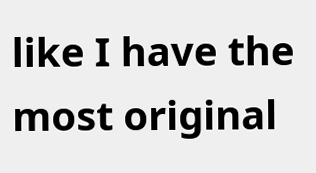like I have the most original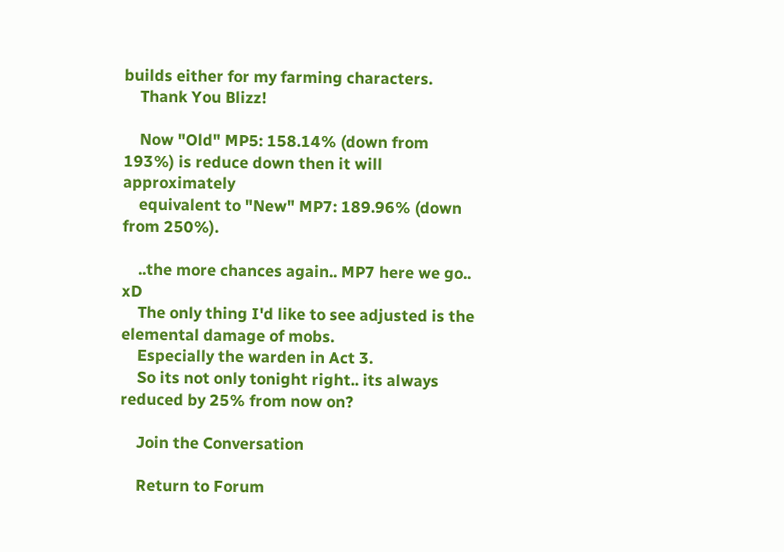builds either for my farming characters.
    Thank You Blizz!

    Now "Old" MP5: 158.14% (down from 193%) is reduce down then it will approximately
    equivalent to "New" MP7: 189.96% (down from 250%).

    ..the more chances again.. MP7 here we go.. xD
    The only thing I'd like to see adjusted is the elemental damage of mobs.
    Especially the warden in Act 3.
    So its not only tonight right.. its always reduced by 25% from now on?

    Join the Conversation

    Return to Forum